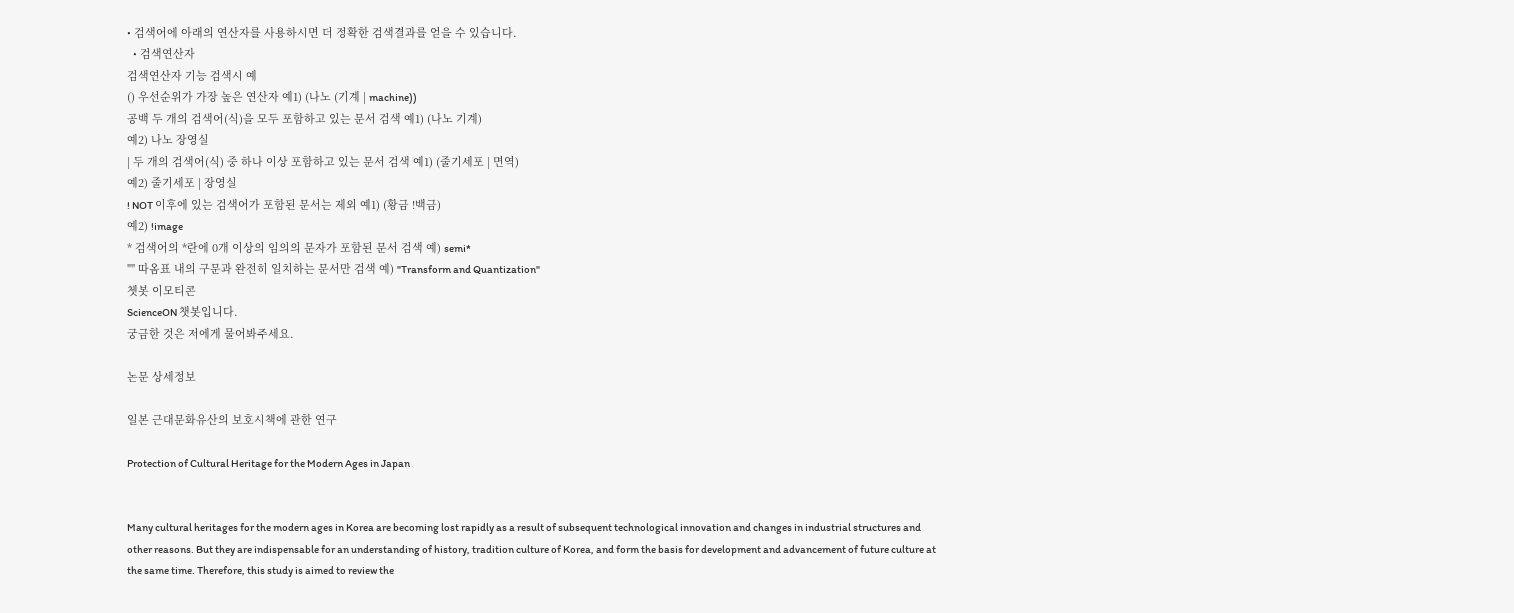• 검색어에 아래의 연산자를 사용하시면 더 정확한 검색결과를 얻을 수 있습니다.
  • 검색연산자
검색연산자 기능 검색시 예
() 우선순위가 가장 높은 연산자 예1) (나노 (기계 | machine))
공백 두 개의 검색어(식)을 모두 포함하고 있는 문서 검색 예1) (나노 기계)
예2) 나노 장영실
| 두 개의 검색어(식) 중 하나 이상 포함하고 있는 문서 검색 예1) (줄기세포 | 면역)
예2) 줄기세포 | 장영실
! NOT 이후에 있는 검색어가 포함된 문서는 제외 예1) (황금 !백금)
예2) !image
* 검색어의 *란에 0개 이상의 임의의 문자가 포함된 문서 검색 예) semi*
"" 따옴표 내의 구문과 완전히 일치하는 문서만 검색 예) "Transform and Quantization"
쳇봇 이모티콘
ScienceON 챗봇입니다.
궁금한 것은 저에게 물어봐주세요.

논문 상세정보

일본 근대문화유산의 보호시책에 관한 연구

Protection of Cultural Heritage for the Modern Ages in Japan


Many cultural heritages for the modern ages in Korea are becoming lost rapidly as a result of subsequent technological innovation and changes in industrial structures and other reasons. But they are indispensable for an understanding of history, tradition culture of Korea, and form the basis for development and advancement of future culture at the same time. Therefore, this study is aimed to review the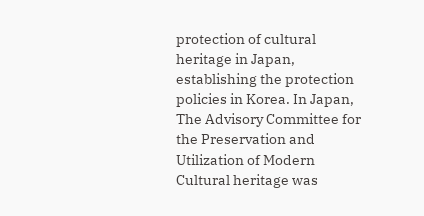protection of cultural heritage in Japan, establishing the protection policies in Korea. In Japan, The Advisory Committee for the Preservation and Utilization of Modern Cultural heritage was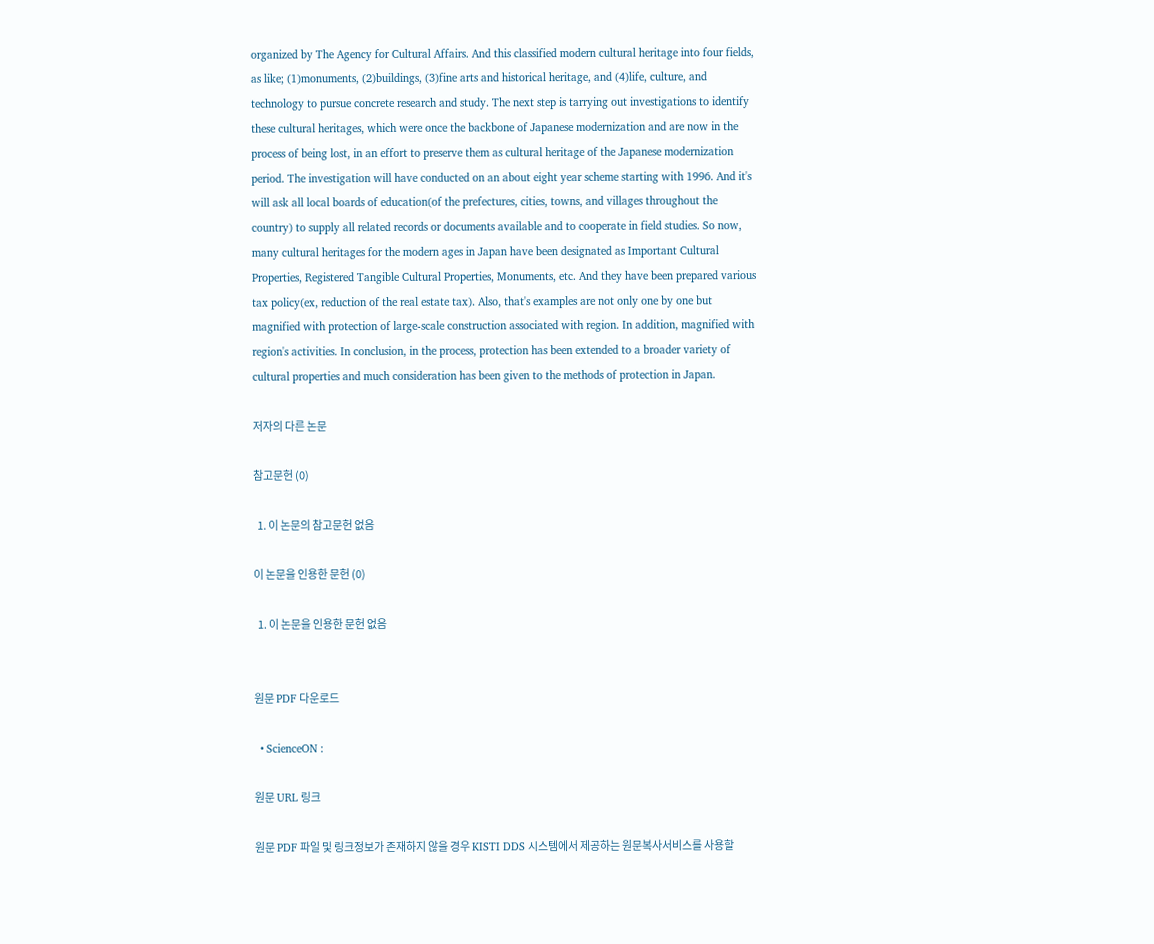organized by The Agency for Cultural Affairs. And this classified modern cultural heritage into four fields, as like; (1)monuments, (2)buildings, (3)fine arts and historical heritage, and (4)life, culture, and technology to pursue concrete research and study. The next step is tarrying out investigations to identify these cultural heritages, which were once the backbone of Japanese modernization and are now in the process of being lost, in an effort to preserve them as cultural heritage of the Japanese modernization period. The investigation will have conducted on an about eight year scheme starting with 1996. And it's will ask all local boards of education(of the prefectures, cities, towns, and villages throughout the country) to supply all related records or documents available and to cooperate in field studies. So now, many cultural heritages for the modern ages in Japan have been designated as Important Cultural Properties, Registered Tangible Cultural Properties, Monuments, etc. And they have been prepared various tax policy(ex, reduction of the real estate tax). Also, that's examples are not only one by one but magnified with protection of large-scale construction associated with region. In addition, magnified with region's activities. In conclusion, in the process, protection has been extended to a broader variety of cultural properties and much consideration has been given to the methods of protection in Japan.

저자의 다른 논문

참고문헌 (0)

  1. 이 논문의 참고문헌 없음

이 논문을 인용한 문헌 (0)

  1. 이 논문을 인용한 문헌 없음


원문 PDF 다운로드

  • ScienceON :

원문 URL 링크

원문 PDF 파일 및 링크정보가 존재하지 않을 경우 KISTI DDS 시스템에서 제공하는 원문복사서비스를 사용할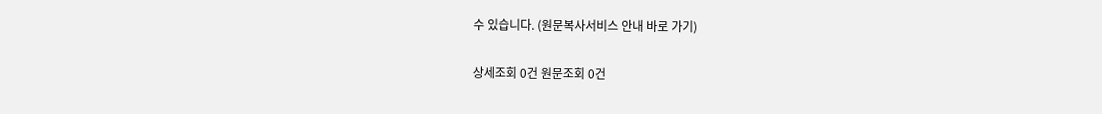수 있습니다. (원문복사서비스 안내 바로 가기)

상세조회 0건 원문조회 0건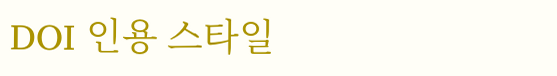DOI 인용 스타일